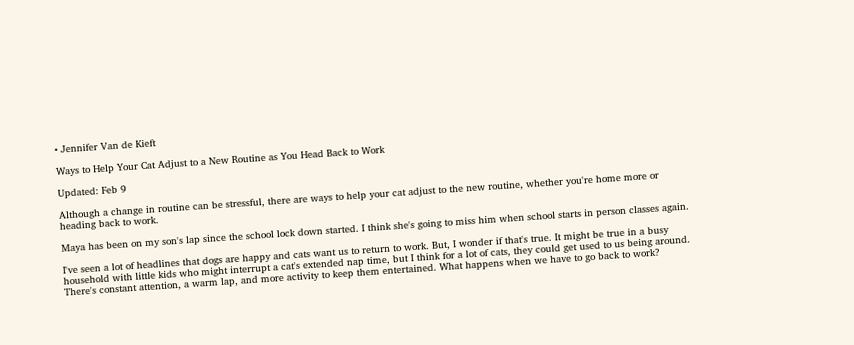• Jennifer Van de Kieft

Ways to Help Your Cat Adjust to a New Routine as You Head Back to Work

Updated: Feb 9

Although a change in routine can be stressful, there are ways to help your cat adjust to the new routine, whether you're home more or heading back to work.

Maya has been on my son's lap since the school lock down started. I think she's going to miss him when school starts in person classes again.

I've seen a lot of headlines that dogs are happy and cats want us to return to work. But, I wonder if that's true. It might be true in a busy household with little kids who might interrupt a cat's extended nap time, but I think for a lot of cats, they could get used to us being around. There's constant attention, a warm lap, and more activity to keep them entertained. What happens when we have to go back to work?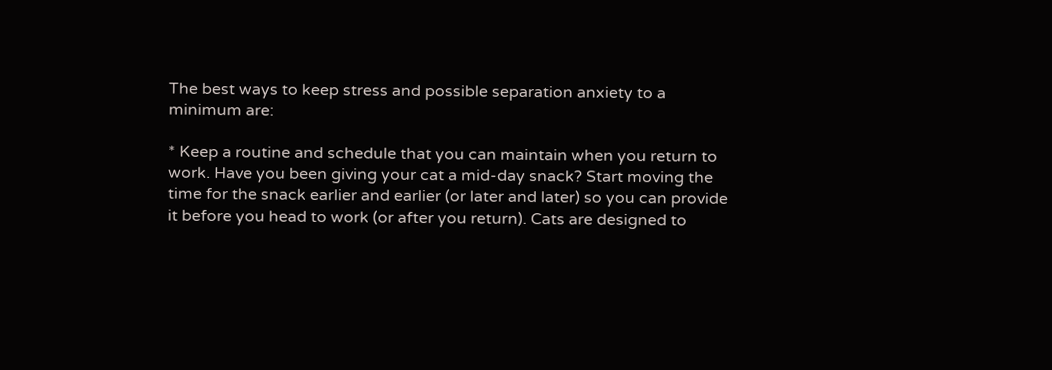The best ways to keep stress and possible separation anxiety to a minimum are:

* Keep a routine and schedule that you can maintain when you return to work. Have you been giving your cat a mid-day snack? Start moving the time for the snack earlier and earlier (or later and later) so you can provide it before you head to work (or after you return). Cats are designed to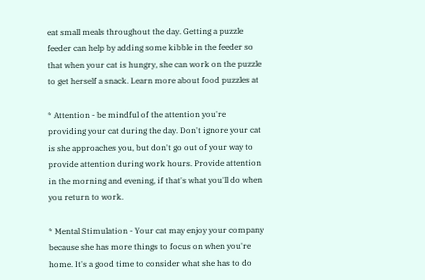eat small meals throughout the day. Getting a puzzle feeder can help by adding some kibble in the feeder so that when your cat is hungry, she can work on the puzzle to get herself a snack. Learn more about food puzzles at

* Attention - be mindful of the attention you're providing your cat during the day. Don't ignore your cat is she approaches you, but don't go out of your way to provide attention during work hours. Provide attention in the morning and evening, if that's what you'll do when you return to work.

* Mental Stimulation - Your cat may enjoy your company because she has more things to focus on when you're home. It's a good time to consider what she has to do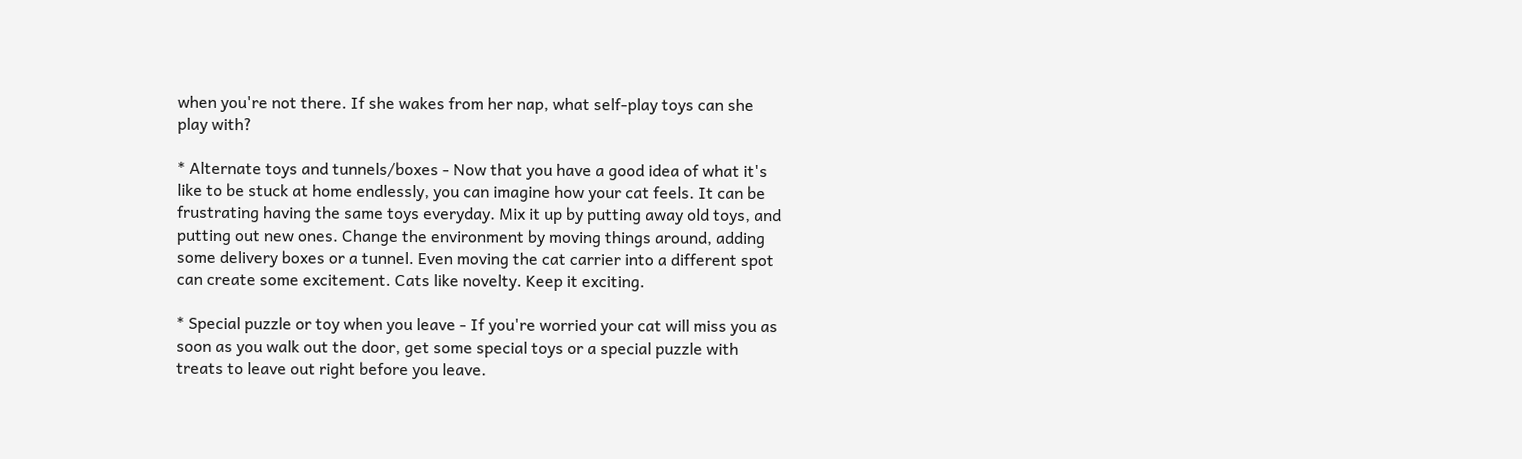when you're not there. If she wakes from her nap, what self-play toys can she play with?

* Alternate toys and tunnels/boxes - Now that you have a good idea of what it's like to be stuck at home endlessly, you can imagine how your cat feels. It can be frustrating having the same toys everyday. Mix it up by putting away old toys, and putting out new ones. Change the environment by moving things around, adding some delivery boxes or a tunnel. Even moving the cat carrier into a different spot can create some excitement. Cats like novelty. Keep it exciting.

* Special puzzle or toy when you leave - If you're worried your cat will miss you as soon as you walk out the door, get some special toys or a special puzzle with treats to leave out right before you leave.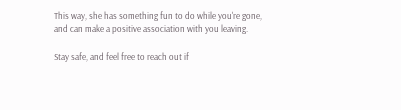This way, she has something fun to do while you're gone, and can make a positive association with you leaving.

Stay safe, and feel free to reach out if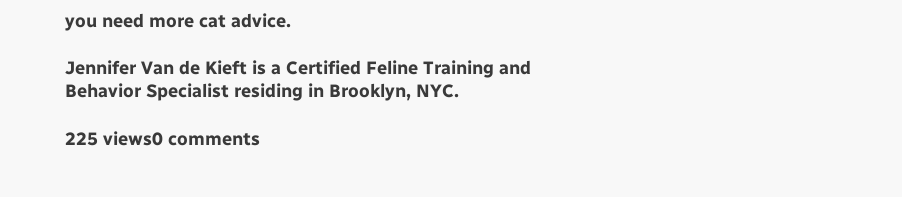you need more cat advice.

Jennifer Van de Kieft is a Certified Feline Training and Behavior Specialist residing in Brooklyn, NYC.

225 views0 comments